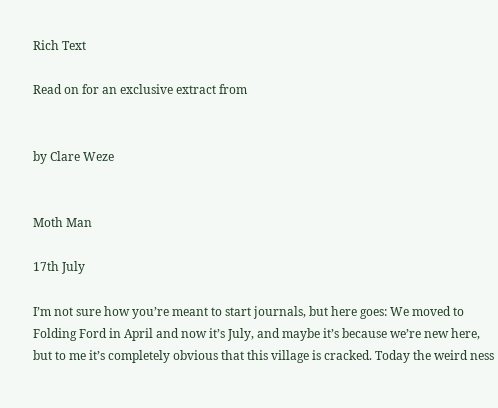Rich Text

Read on for an exclusive extract from


by Clare Weze


Moth Man

17th July

I’m not sure how you’re meant to start journals, but here goes: We moved to Folding Ford in April and now it’s July, and maybe it’s because we’re new here, but to me it’s completely obvious that this village is cracked. Today the weird ness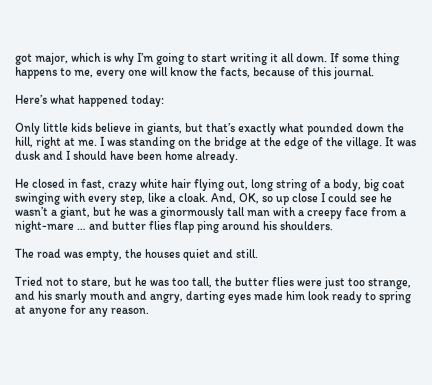got major, which is why I’m going to start writing it all down. If some thing happens to me, every one will know the facts, because of this journal.

Here’s what happened today:

Only little kids believe in giants, but that’s exactly what pounded down the hill, right at me. I was standing on the bridge at the edge of the village. It was dusk and I should have been home already.

He closed in fast, crazy white hair flying out, long string of a body, big coat swinging with every step, like a cloak. And, OK, so up close I could see he wasn’t a giant, but he was a ginormously tall man with a creepy face from a night-mare … and butter flies flap ping around his shoulders.

The road was empty, the houses quiet and still.

Tried not to stare, but he was too tall, the butter flies were just too strange, and his snarly mouth and angry, darting eyes made him look ready to spring at anyone for any reason.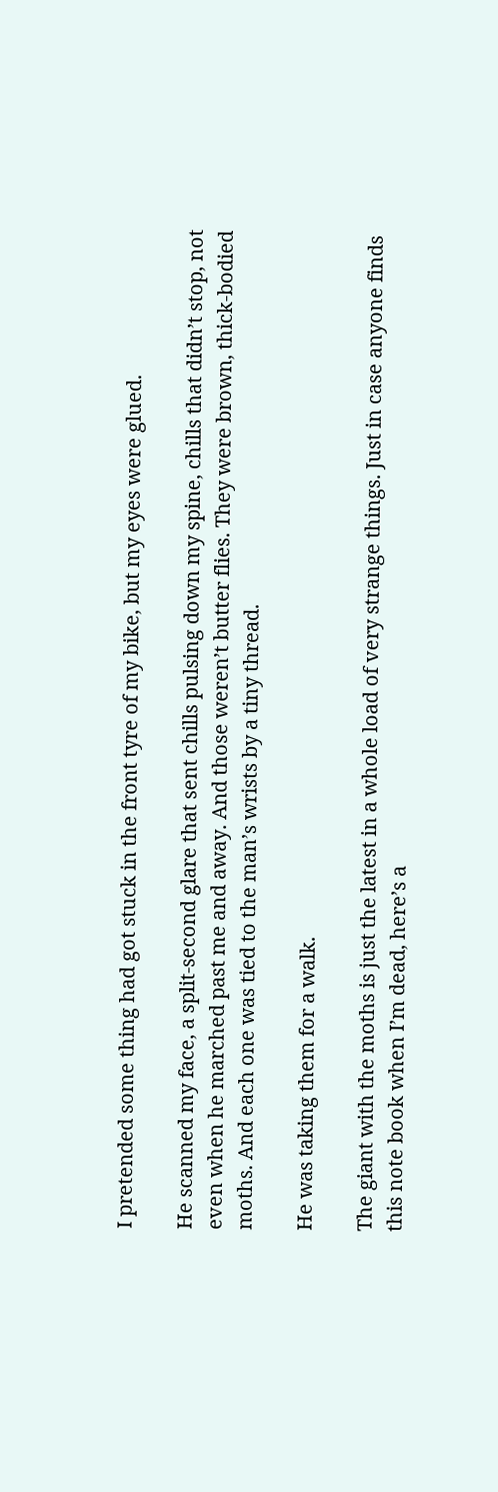I pretended some thing had got stuck in the front tyre of my bike, but my eyes were glued.

He scanned my face, a split-second glare that sent chills pulsing down my spine, chills that didn’t stop, not even when he marched past me and away. And those weren’t butter flies. They were brown, thick-bodied moths. And each one was tied to the man’s wrists by a tiny thread.

He was taking them for a walk.

The giant with the moths is just the latest in a whole load of very strange things. Just in case anyone finds this note book when I’m dead, here’s a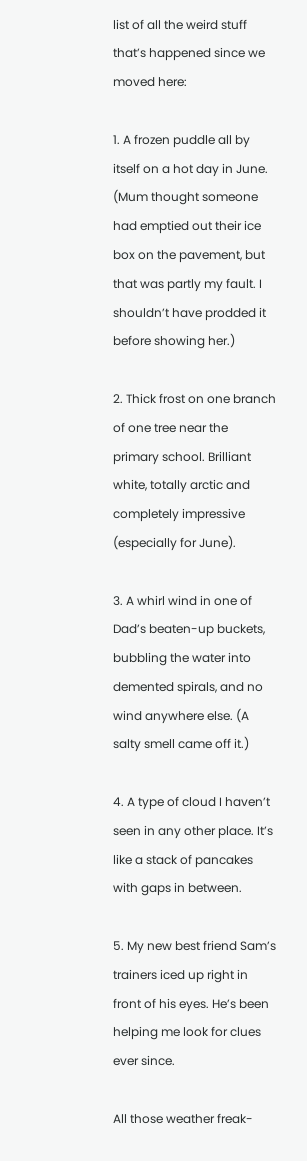list of all the weird stuff that’s happened since we moved here:

1. A frozen puddle all by itself on a hot day in June. (Mum thought someone had emptied out their ice box on the pavement, but that was partly my fault. I shouldn’t have prodded it before showing her.)

2. Thick frost on one branch of one tree near the primary school. Brilliant white, totally arctic and completely impressive (especially for June).

3. A whirl wind in one of Dad’s beaten-up buckets, bubbling the water into demented spirals, and no wind anywhere else. (A salty smell came off it.)

4. A type of cloud I haven’t seen in any other place. It’s like a stack of pancakes with gaps in between.

5. My new best friend Sam’s trainers iced up right in front of his eyes. He’s been helping me look for clues ever since.

All those weather freak-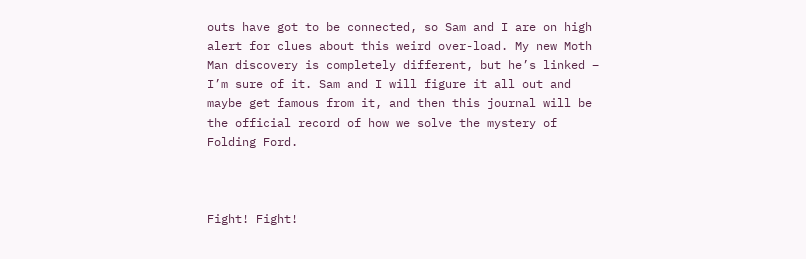outs have got to be connected, so Sam and I are on high alert for clues about this weird over-load. My new Moth Man discovery is completely different, but he’s linked – I’m sure of it. Sam and I will figure it all out and maybe get famous from it, and then this journal will be the official record of how we solve the mystery of Folding Ford.



Fight! Fight!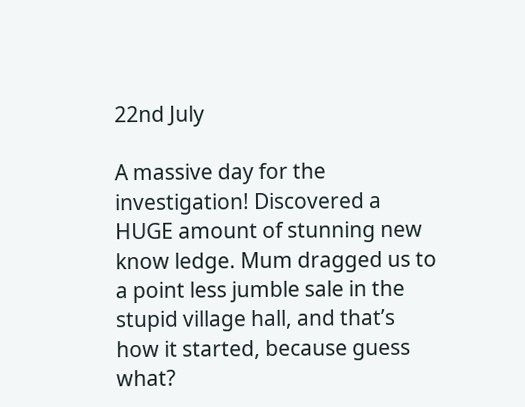22nd July

A massive day for the investigation! Discovered a HUGE amount of stunning new know ledge. Mum dragged us to a point less jumble sale in the stupid village hall, and that’s how it started, because guess what?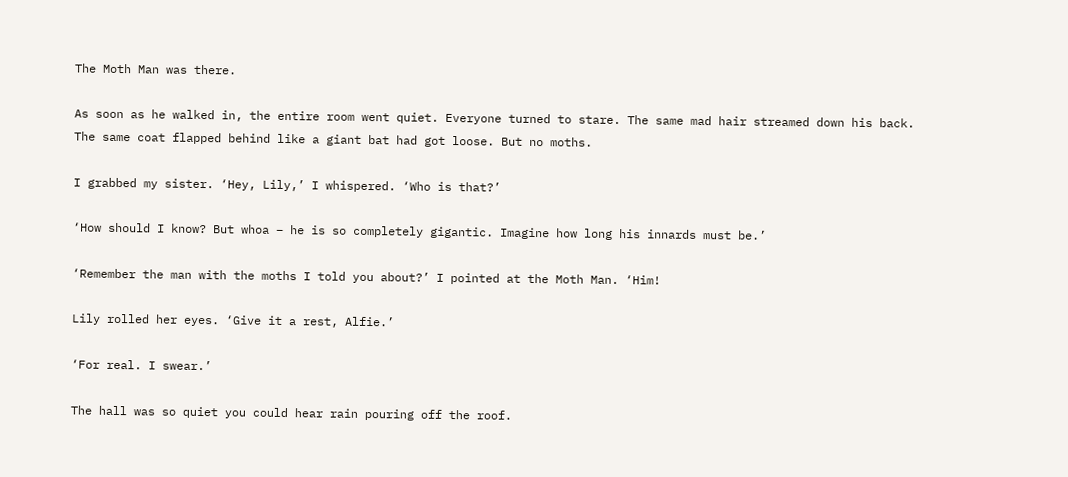The Moth Man was there.

As soon as he walked in, the entire room went quiet. Everyone turned to stare. The same mad hair streamed down his back. The same coat flapped behind like a giant bat had got loose. But no moths.

I grabbed my sister. ‘Hey, Lily,’ I whispered. ‘Who is that?’

‘How should I know? But whoa – he is so completely gigantic. Imagine how long his innards must be.’

‘Remember the man with the moths I told you about?’ I pointed at the Moth Man. ‘Him!

Lily rolled her eyes. ‘Give it a rest, Alfie.’

‘For real. I swear.’

The hall was so quiet you could hear rain pouring off the roof.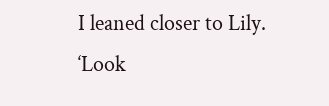I leaned closer to Lily. ‘Look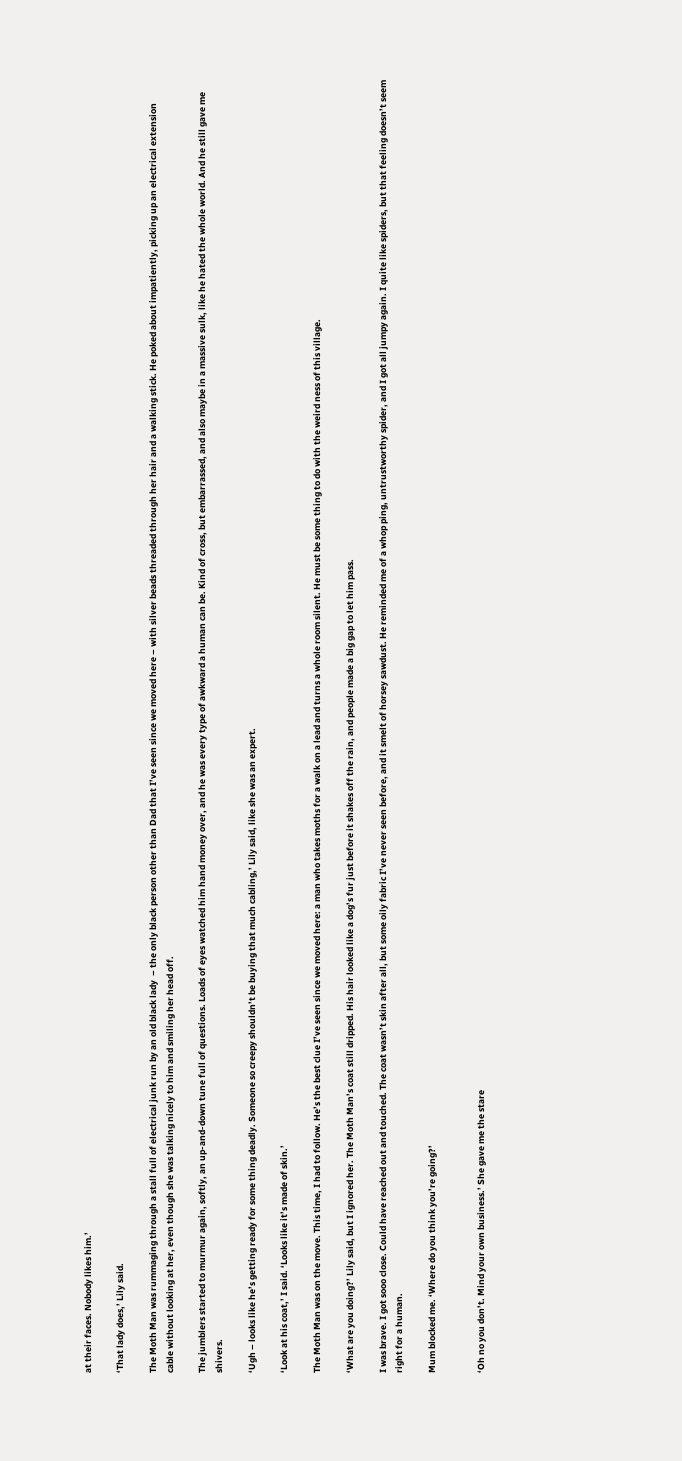at their faces. Nobody likes him.’

‘That lady does,’ Lily said.

The Moth Man was rummaging through a stall full of electrical junk run by an old black lady  – the only black person other than Dad that I’ve seen since we moved here – with silver beads threaded through her hair and a walking stick. He poked about impatiently, picking up an electrical extension cable without looking at her, even though she was talking nicely to him and smiling her head off.

The jumblers started to murmur again, softly, an up-and-down tune full of questions. Loads of eyes watched him hand money over, and he was every type of awkward a human can be. Kind of cross, but embarrassed, and also maybe in a massive sulk, like he hated the whole world. And he still gave me shivers.

‘Ugh – looks like he’s getting ready for some thing deadly. Someone so creepy shouldn’t be buying that much cabling,’ Lily said, like she was an expert.

‘Look at his coat,’ I said. ‘Looks like it’s made of skin.’

The Moth Man was on the move. This time, I had to follow. He’s the best clue I’ve seen since we moved here: a man who takes moths for a walk on a lead and turns a whole room silent. He must be some thing to do with the weird ness of this village.

‘What are you doing?’ Lily said, but I ignored her. The Moth Man’s coat still dripped. His hair looked like a dog’s fur just before it shakes off the rain, and people made a big gap to let him pass.

I was brave. I got sooo close. Could have reached out and touched. The coat wasn’t skin after all, but some oily fabric I’ve never seen before, and it smelt of horsey sawdust. He reminded me of a whop ping, untrustworthy spider, and I got all jumpy again. I quite like spiders, but that feeling doesn’t seem right for a human.

Mum blocked me. ‘Where do you think you’re going?’


‘Oh no you don’t. Mind your own business.’ She gave me the stare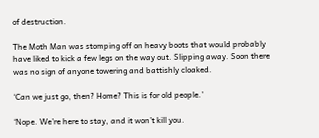of destruction.

The Moth Man was stomping off on heavy boots that would probably have liked to kick a few legs on the way out. Slipping away. Soon there was no sign of anyone towering and battishly cloaked.

‘Can we just go, then? Home? This is for old people.’

‘Nope. We’re here to stay, and it won’t kill you.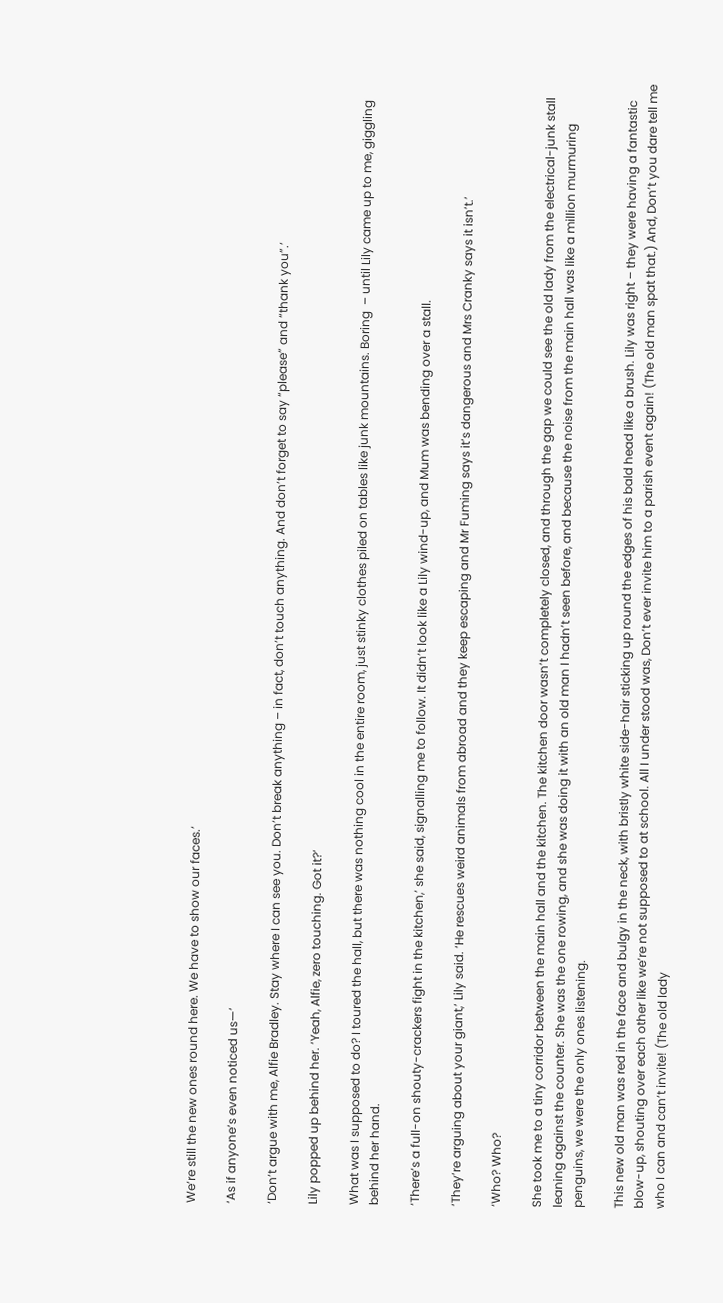We’re still the new ones round here. We have to show our faces.’

‘As if anyone’s even noticed us—’

‘Don’t argue with me, Alfie Bradley. Stay where I can see you. Don’t break anything – in fact, don’t touch anything. And don’t forget to say “please” and “thank you”.’

Lily popped up behind her. ‘Yeah, Alfie, zero touching. Got it?’

What was I supposed to do? I toured the hall, but there was nothing cool in the entire room, just stinky clothes piled on tables like junk mountains. Boring  – until Lily came up to me, giggling behind her hand.

‘There’s a full-on shouty-crackers fight in the kitchen,’ she said, signalling me to follow. It didn’t look like a Lily wind-up, and Mum was bending over a stall.

‘They’re arguing about your giant,’ Lily said. ‘He rescues weird animals from abroad and they keep escaping and Mr Fuming says it’s dangerous and Mrs Cranky says it isn’t.’

‘Who? Who?

She took me to a tiny corridor between the main hall and the kitchen. The kitchen door wasn’t completely closed, and through the gap we could see the old lady from the electrical-junk stall leaning against the counter. She was the one rowing, and she was doing it with an old man I hadn’t seen before, and because the noise from the main hall was like a million murmuring penguins, we were the only ones listening.

This new old man was red in the face and bulgy in the neck, with bristly white side-hair sticking up round the edges of his bald head like a brush. Lily was right – they were having a fantastic blow-up, shouting over each other like we’re not supposed to at school. All I under stood was, Don’t ever invite him to a parish event again! (The old man spat that.) And, Don’t you dare tell me who I can and can’t invite! (The old lady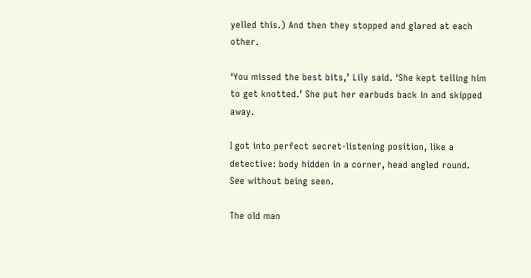yelled this.) And then they stopped and glared at each other.

‘You missed the best bits,’ Lily said. ‘She kept telling him to get knotted.’ She put her earbuds back in and skipped away.

I got into perfect secret-listening position, like a detective: body hidden in a corner, head angled round. See without being seen.

The old man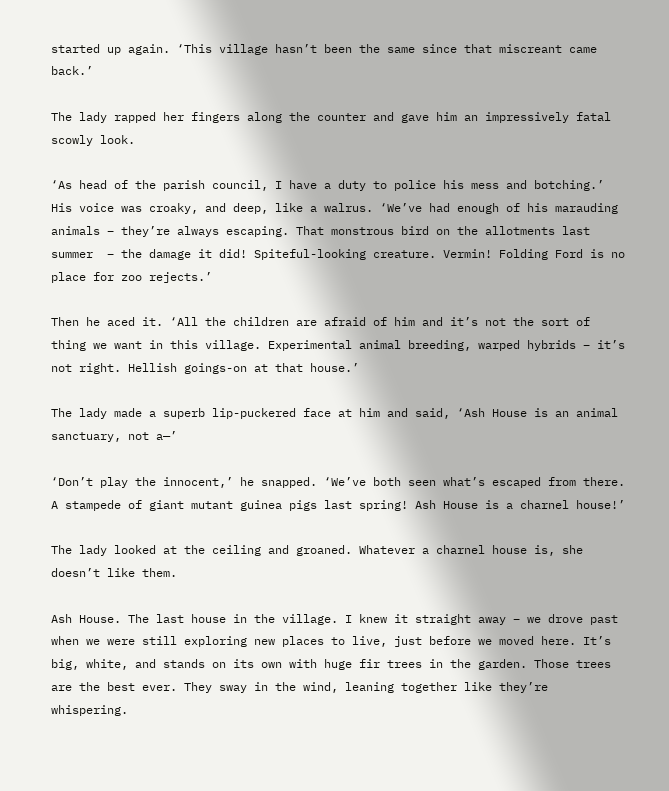started up again. ‘This village hasn’t been the same since that miscreant came back.’

The lady rapped her fingers along the counter and gave him an impressively fatal scowly look.

‘As head of the parish council, I have a duty to police his mess and botching.’ His voice was croaky, and deep, like a walrus. ‘We’ve had enough of his marauding animals – they’re always escaping. That monstrous bird on the allotments last summer  – the damage it did! Spiteful-looking creature. Vermin! Folding Ford is no place for zoo rejects.’

Then he aced it. ‘All the children are afraid of him and it’s not the sort of thing we want in this village. Experimental animal breeding, warped hybrids – it’s not right. Hellish goings-on at that house.’

The lady made a superb lip-puckered face at him and said, ‘Ash House is an animal sanctuary, not a—’

‘Don’t play the innocent,’ he snapped. ‘We’ve both seen what’s escaped from there. A stampede of giant mutant guinea pigs last spring! Ash House is a charnel house!’

The lady looked at the ceiling and groaned. Whatever a charnel house is, she doesn’t like them.

Ash House. The last house in the village. I knew it straight away – we drove past when we were still exploring new places to live, just before we moved here. It’s big, white, and stands on its own with huge fir trees in the garden. Those trees are the best ever. They sway in the wind, leaning together like they’re whispering.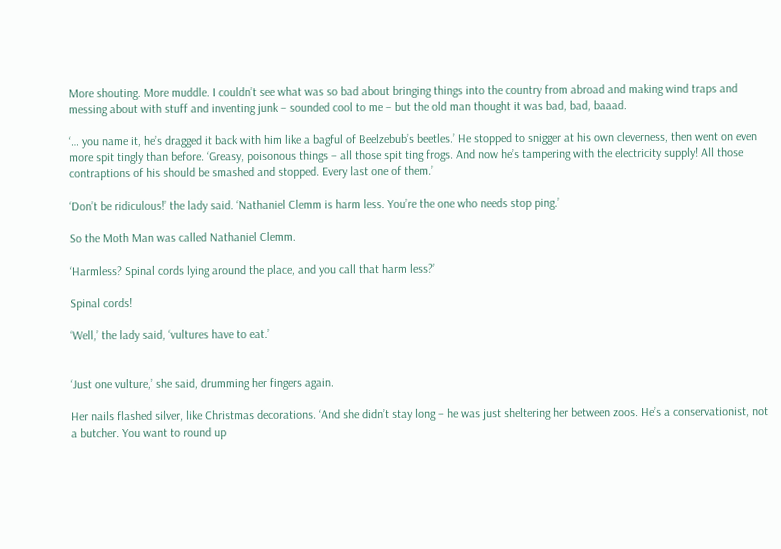More shouting. More muddle. I couldn’t see what was so bad about bringing things into the country from abroad and making wind traps and messing about with stuff and inventing junk – sounded cool to me – but the old man thought it was bad, bad, baaad.

‘… you name it, he’s dragged it back with him like a bagful of Beelzebub’s beetles.’ He stopped to snigger at his own cleverness, then went on even more spit tingly than before. ‘Greasy, poisonous things – all those spit ting frogs. And now he’s tampering with the electricity supply! All those contraptions of his should be smashed and stopped. Every last one of them.’

‘Don’t be ridiculous!’ the lady said. ‘Nathaniel Clemm is harm less. You’re the one who needs stop ping.’

So the Moth Man was called Nathaniel Clemm.

‘Harmless? Spinal cords lying around the place, and you call that harm less?’

Spinal cords!

‘Well,’ the lady said, ‘vultures have to eat.’


‘Just one vulture,’ she said, drumming her fingers again.

Her nails flashed silver, like Christmas decorations. ‘And she didn’t stay long – he was just sheltering her between zoos. He’s a conservationist, not a butcher. You want to round up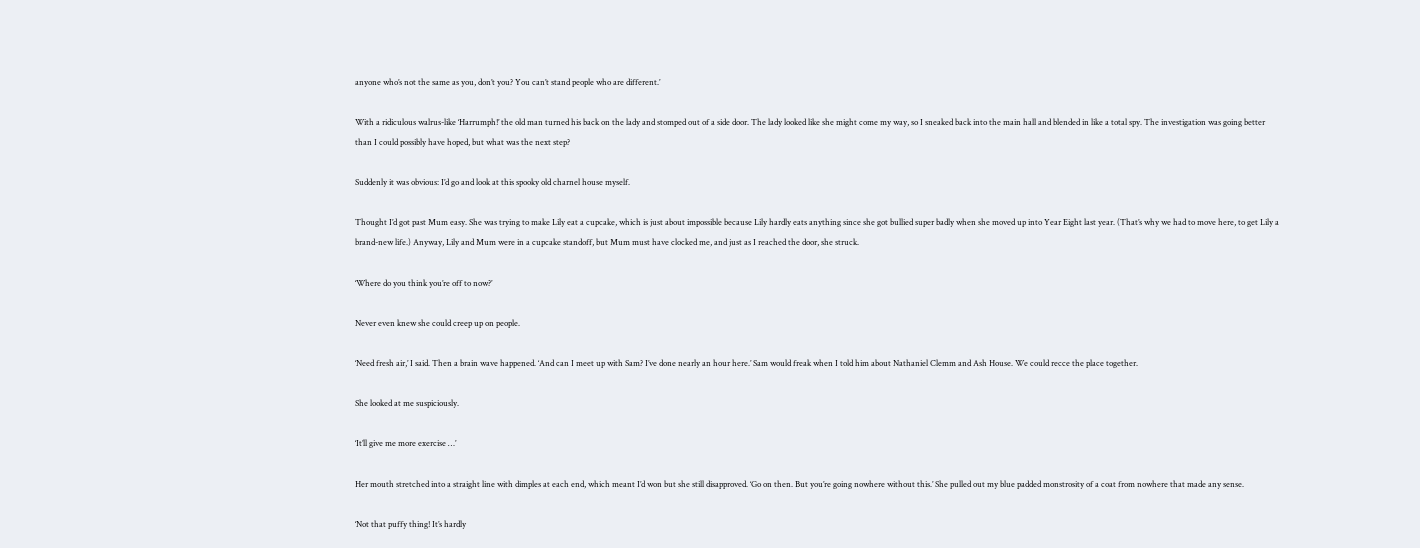anyone who’s not the same as you, don’t you? You can’t stand people who are different.’

With a ridiculous walrus-like ‘Harrumph!’ the old man turned his back on the lady and stomped out of a side door. The lady looked like she might come my way, so I sneaked back into the main hall and blended in like a total spy. The investigation was going better than I could possibly have hoped, but what was the next step?

Suddenly it was obvious: I’d go and look at this spooky old charnel house myself.

Thought I’d got past Mum easy. She was trying to make Lily eat a cupcake, which is just about impossible because Lily hardly eats anything since she got bullied super badly when she moved up into Year Eight last year. (That’s why we had to move here, to get Lily a brand-new life.) Anyway, Lily and Mum were in a cupcake standoff, but Mum must have clocked me, and just as I reached the door, she struck.

‘Where do you think you’re off to now?’

Never even knew she could creep up on people.

‘Need fresh air,’ I said. Then a brain wave happened. ‘And can I meet up with Sam? I’ve done nearly an hour here.’ Sam would freak when I told him about Nathaniel Clemm and Ash House. We could recce the place together.

She looked at me suspiciously.

‘It’ll give me more exercise …’

Her mouth stretched into a straight line with dimples at each end, which meant I’d won but she still disapproved. ‘Go on then. But you’re going nowhere without this.’ She pulled out my blue padded monstrosity of a coat from nowhere that made any sense.

‘Not that puffy thing! It’s hardly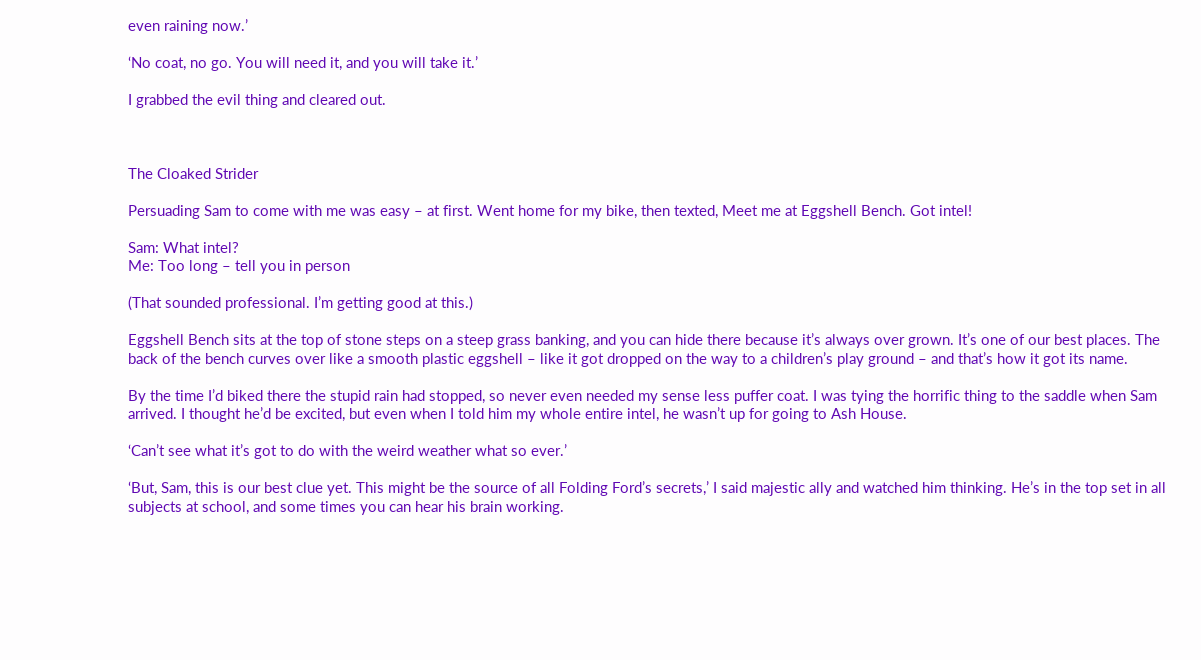even raining now.’

‘No coat, no go. You will need it, and you will take it.’

I grabbed the evil thing and cleared out.



The Cloaked Strider

Persuading Sam to come with me was easy – at first. Went home for my bike, then texted, Meet me at Eggshell Bench. Got intel!

Sam: What intel?
Me: Too long – tell you in person

(That sounded professional. I’m getting good at this.)

Eggshell Bench sits at the top of stone steps on a steep grass banking, and you can hide there because it’s always over grown. It’s one of our best places. The back of the bench curves over like a smooth plastic eggshell – like it got dropped on the way to a children’s play ground – and that’s how it got its name.

By the time I’d biked there the stupid rain had stopped, so never even needed my sense less puffer coat. I was tying the horrific thing to the saddle when Sam arrived. I thought he’d be excited, but even when I told him my whole entire intel, he wasn’t up for going to Ash House.

‘Can’t see what it’s got to do with the weird weather what so ever.’

‘But, Sam, this is our best clue yet. This might be the source of all Folding Ford’s secrets,’ I said majestic ally and watched him thinking. He’s in the top set in all subjects at school, and some times you can hear his brain working.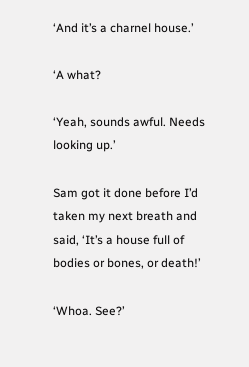‘And it’s a charnel house.’

‘A what?

‘Yeah, sounds awful. Needs looking up.’

Sam got it done before I’d taken my next breath and said, ‘It’s a house full of bodies or bones, or death!’

‘Whoa. See?’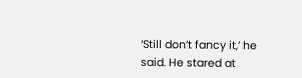‘Still don’t fancy it,’ he said. He stared at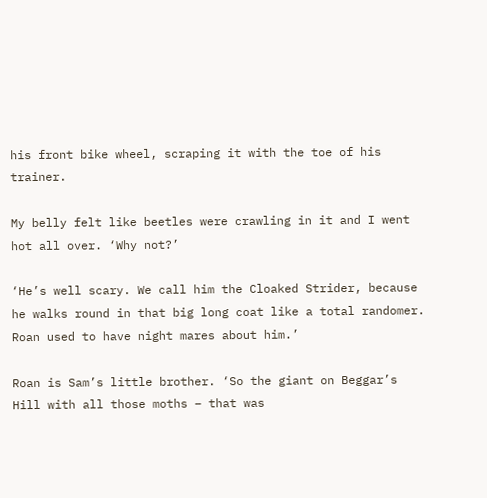his front bike wheel, scraping it with the toe of his trainer.

My belly felt like beetles were crawling in it and I went hot all over. ‘Why not?’

‘He’s well scary. We call him the Cloaked Strider, because he walks round in that big long coat like a total randomer. Roan used to have night mares about him.’

Roan is Sam’s little brother. ‘So the giant on Beggar’s Hill with all those moths – that was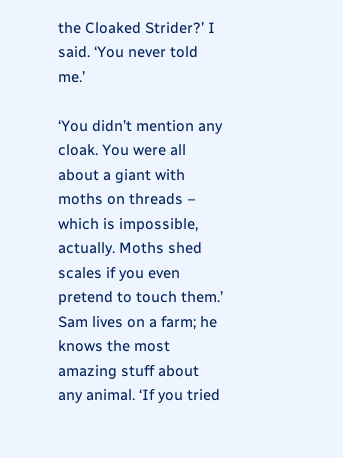the Cloaked Strider?’ I said. ‘You never told me.’

‘You didn’t mention any cloak. You were all about a giant with moths on threads – which is impossible, actually. Moths shed scales if you even pretend to touch them.’ Sam lives on a farm; he knows the most amazing stuff about any animal. ‘If you tried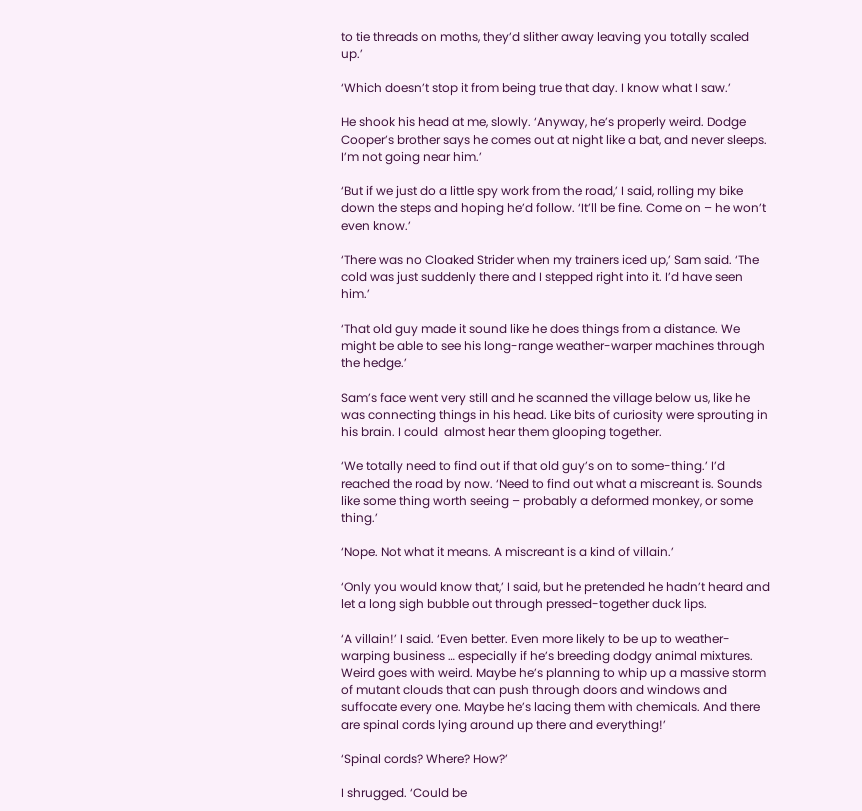to tie threads on moths, they’d slither away leaving you totally scaled up.’

‘Which doesn’t stop it from being true that day. I know what I saw.’

He shook his head at me, slowly. ‘Anyway, he’s properly weird. Dodge Cooper’s brother says he comes out at night like a bat, and never sleeps. I’m not going near him.’

‘But if we just do a little spy work from the road,’ I said, rolling my bike down the steps and hoping he’d follow. ‘It’ll be fine. Come on – he won’t even know.’

‘There was no Cloaked Strider when my trainers iced up,’ Sam said. ‘The cold was just suddenly there and I stepped right into it. I’d have seen him.’

‘That old guy made it sound like he does things from a distance. We might be able to see his long-range weather-warper machines through the hedge.’

Sam’s face went very still and he scanned the village below us, like he was connecting things in his head. Like bits of curiosity were sprouting in his brain. I could  almost hear them glooping together.

‘We totally need to find out if that old guy’s on to some-thing.’ I’d reached the road by now. ‘Need to find out what a miscreant is. Sounds like some thing worth seeing – probably a deformed monkey, or some thing.’

‘Nope. Not what it means. A miscreant is a kind of villain.’

‘Only you would know that,’ I said, but he pretended he hadn’t heard and let a long sigh bubble out through pressed-together duck lips.

‘A villain!’ I said. ‘Even better. Even more likely to be up to weather-warping business … especially if he’s breeding dodgy animal mixtures. Weird goes with weird. Maybe he’s planning to whip up a massive storm of mutant clouds that can push through doors and windows and suffocate every one. Maybe he’s lacing them with chemicals. And there are spinal cords lying around up there and everything!’

‘Spinal cords? Where? How?’

I shrugged. ‘Could be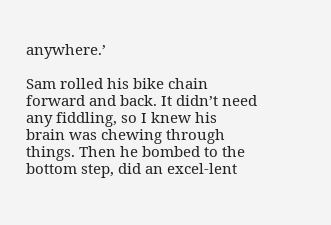anywhere.’

Sam rolled his bike chain forward and back. It didn’t need any fiddling, so I knew his brain was chewing through things. Then he bombed to the bottom step, did an excel-lent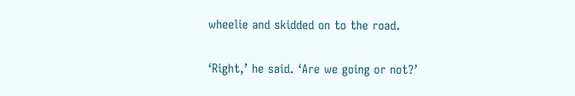wheelie and skidded on to the road.

‘Right,’ he said. ‘Are we going or not?’